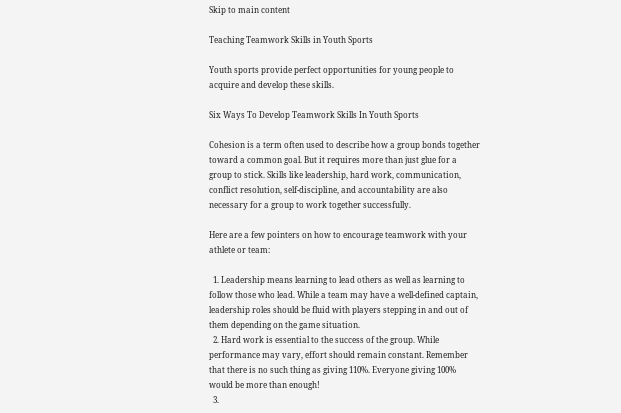Skip to main content

Teaching Teamwork Skills in Youth Sports

Youth sports provide perfect opportunities for young people to acquire and develop these skills.

Six Ways To Develop Teamwork Skills In Youth Sports

Cohesion is a term often used to describe how a group bonds together toward a common goal. But it requires more than just glue for a group to stick. Skills like leadership, hard work, communication, conflict resolution, self-discipline, and accountability are also necessary for a group to work together successfully.

Here are a few pointers on how to encourage teamwork with your athlete or team:

  1. Leadership means learning to lead others as well as learning to follow those who lead. While a team may have a well-defined captain, leadership roles should be fluid with players stepping in and out of them depending on the game situation.
  2. Hard work is essential to the success of the group. While performance may vary, effort should remain constant. Remember that there is no such thing as giving 110%. Everyone giving 100% would be more than enough!
  3.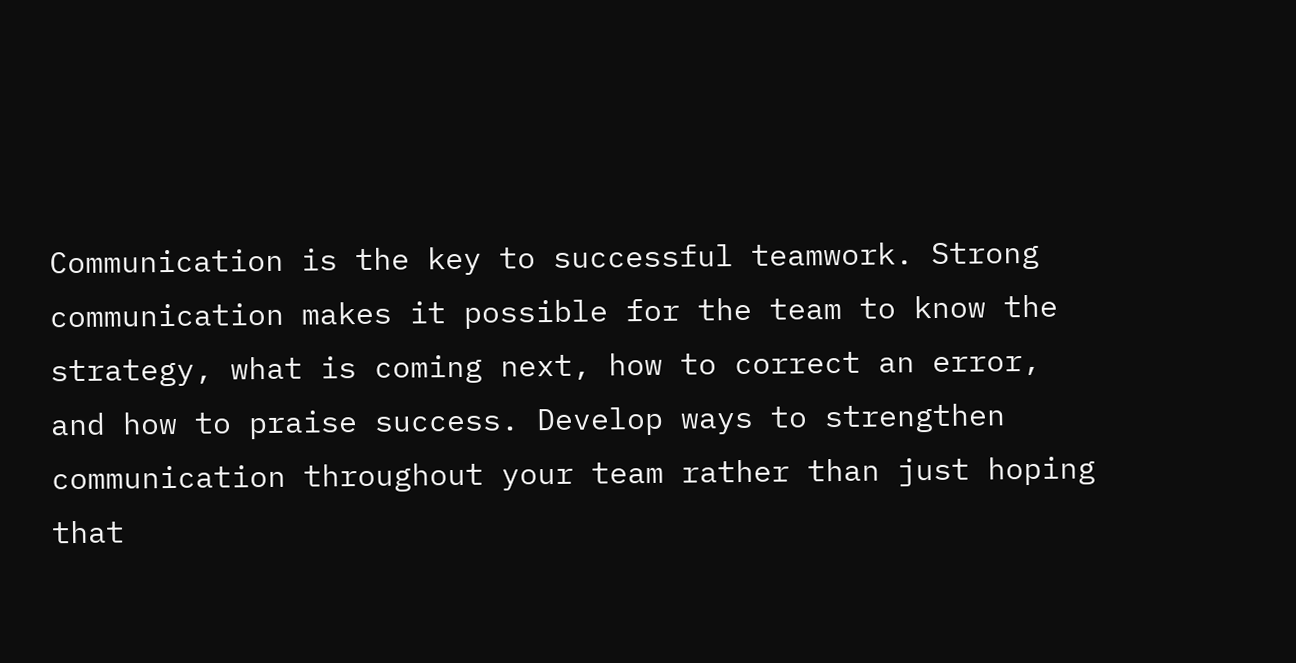Communication is the key to successful teamwork. Strong communication makes it possible for the team to know the strategy, what is coming next, how to correct an error, and how to praise success. Develop ways to strengthen communication throughout your team rather than just hoping that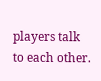players talk to each other.